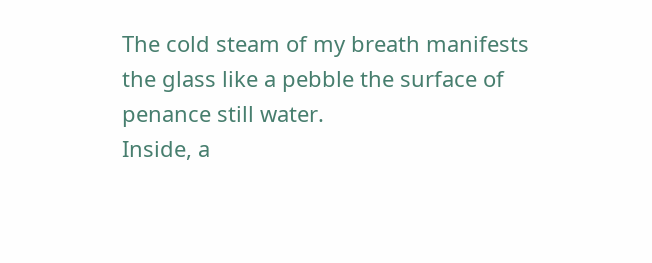The cold steam of my breath manifests the glass like a pebble the surface of penance still water.
Inside, a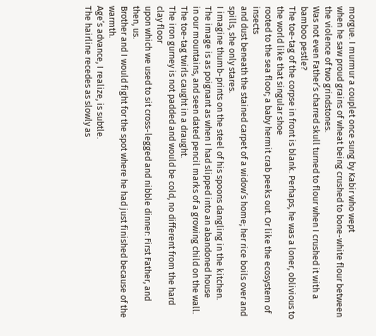morgue. I murmur a couplet once sung by Kabir who wept
when he saw proud grains of wheat being crushed to bone-white flour between the violence of two grindstones.
Was not even Father’s charred skull turned to flour when I crushed it with a bamboo pestle?
The toe-tag of the corpse in front is blank. Perhaps, he was a loner, oblivious to the world like that singular shoe
rooted to the sea floor; a baby hermit crab peeks out. Or like the ecosystem of insects
and dust beneath the stained carpet of a widow’s home; her rice boils over and spills, she only stares.
I imagine thumb-prints on the steel of his spoons dangling in the kitchen.
The image is as poignant as when I had slipped into an abandoned house
in our mountains, and seen dated pencil marks of a growing child on the wall.
The toe-tag twirls caught in a draught.
The iron gurney is not padded and would be cold, no different from the hard clay floor
upon which we used to sit cross-legged and nibble dinner: First Father, and then, us.
Brother and I would fight for the spot where he had just finished because of the warmth.
Age’s advance, I realize, is subtle.
The hairline recedes as slowly as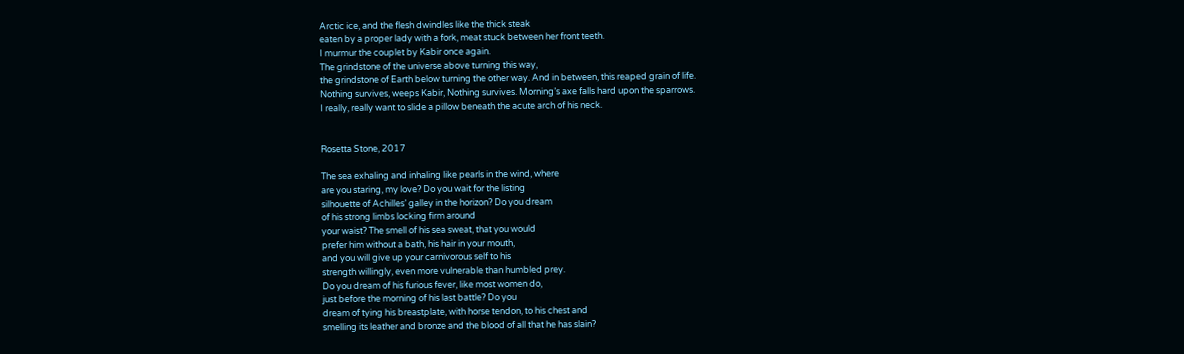Arctic ice, and the flesh dwindles like the thick steak
eaten by a proper lady with a fork, meat stuck between her front teeth.
I murmur the couplet by Kabir once again.
The grindstone of the universe above turning this way,
the grindstone of Earth below turning the other way. And in between, this reaped grain of life.
Nothing survives, weeps Kabir, Nothing survives. Morning’s axe falls hard upon the sparrows.
I really, really want to slide a pillow beneath the acute arch of his neck.


Rosetta Stone, 2017

The sea exhaling and inhaling like pearls in the wind, where
are you staring, my love? Do you wait for the listing
silhouette of Achilles’ galley in the horizon? Do you dream
of his strong limbs locking firm around
your waist? The smell of his sea sweat, that you would
prefer him without a bath, his hair in your mouth,
and you will give up your carnivorous self to his
strength willingly, even more vulnerable than humbled prey.
Do you dream of his furious fever, like most women do,
just before the morning of his last battle? Do you
dream of tying his breastplate, with horse tendon, to his chest and
smelling its leather and bronze and the blood of all that he has slain?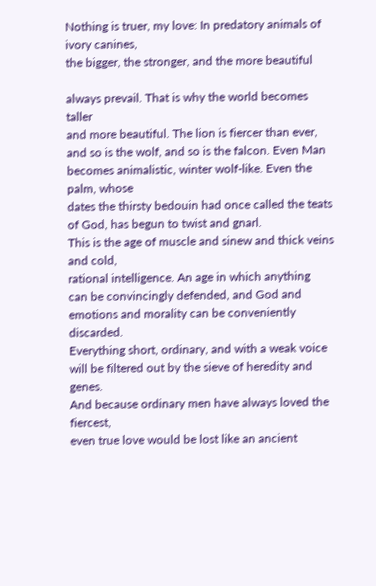Nothing is truer, my love: In predatory animals of ivory canines,
the bigger, the stronger, and the more beautiful

always prevail. That is why the world becomes taller
and more beautiful. The lion is fiercer than ever,
and so is the wolf, and so is the falcon. Even Man
becomes animalistic, winter wolf-like. Even the palm, whose
dates the thirsty bedouin had once called the teats of God, has begun to twist and gnarl.
This is the age of muscle and sinew and thick veins and cold,
rational intelligence. An age in which anything
can be convincingly defended, and God and
emotions and morality can be conveniently discarded.
Everything short, ordinary, and with a weak voice
will be filtered out by the sieve of heredity and genes.
And because ordinary men have always loved the fiercest,
even true love would be lost like an ancient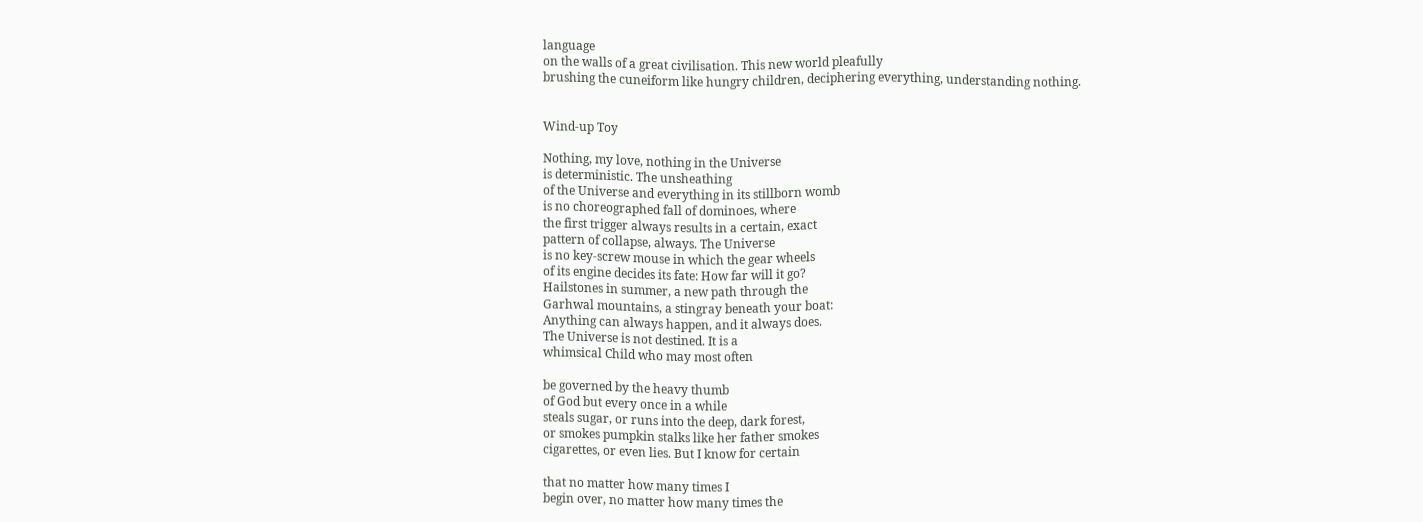language
on the walls of a great civilisation. This new world pleafully
brushing the cuneiform like hungry children, deciphering everything, understanding nothing.


Wind-up Toy

Nothing, my love, nothing in the Universe
is deterministic. The unsheathing
of the Universe and everything in its stillborn womb
is no choreographed fall of dominoes, where
the first trigger always results in a certain, exact
pattern of collapse, always. The Universe
is no key-screw mouse in which the gear wheels
of its engine decides its fate: How far will it go?
Hailstones in summer, a new path through the
Garhwal mountains, a stingray beneath your boat:
Anything can always happen, and it always does.
The Universe is not destined. It is a
whimsical Child who may most often

be governed by the heavy thumb
of God but every once in a while
steals sugar, or runs into the deep, dark forest,
or smokes pumpkin stalks like her father smokes
cigarettes, or even lies. But I know for certain

that no matter how many times I
begin over, no matter how many times the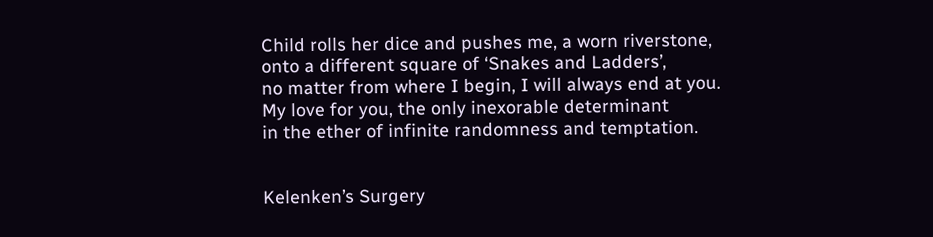Child rolls her dice and pushes me, a worn riverstone,
onto a different square of ‘Snakes and Ladders’,
no matter from where I begin, I will always end at you.
My love for you, the only inexorable determinant
in the ether of infinite randomness and temptation.


Kelenken’s Surgery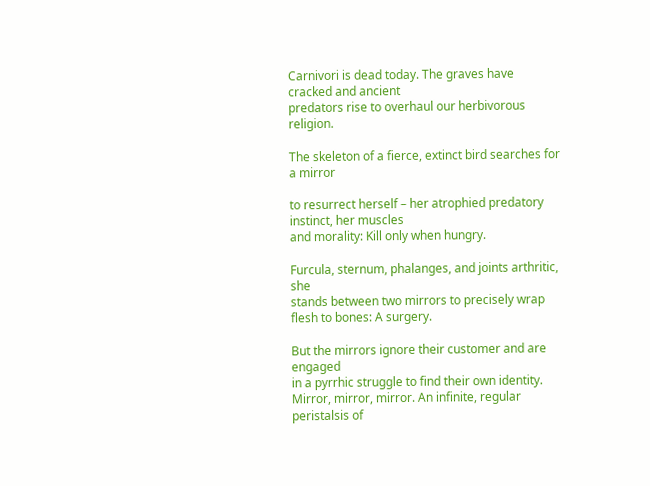Carnivori is dead today. The graves have cracked and ancient
predators rise to overhaul our herbivorous religion.

The skeleton of a fierce, extinct bird searches for a mirror

to resurrect herself – her atrophied predatory instinct, her muscles
and morality: Kill only when hungry.

Furcula, sternum, phalanges, and joints arthritic, she
stands between two mirrors to precisely wrap flesh to bones: A surgery.

But the mirrors ignore their customer and are engaged
in a pyrrhic struggle to find their own identity.
Mirror, mirror, mirror. An infinite, regular peristalsis of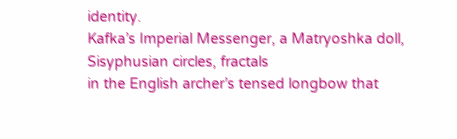identity.
Kafka’s Imperial Messenger, a Matryoshka doll, Sisyphusian circles, fractals
in the English archer’s tensed longbow that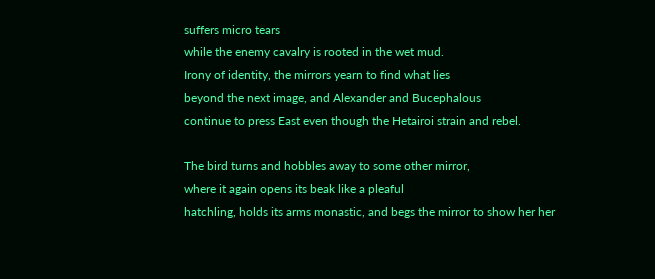suffers micro tears
while the enemy cavalry is rooted in the wet mud.
Irony of identity, the mirrors yearn to find what lies
beyond the next image, and Alexander and Bucephalous
continue to press East even though the Hetairoi strain and rebel.

The bird turns and hobbles away to some other mirror,
where it again opens its beak like a pleaful
hatchling, holds its arms monastic, and begs the mirror to show her her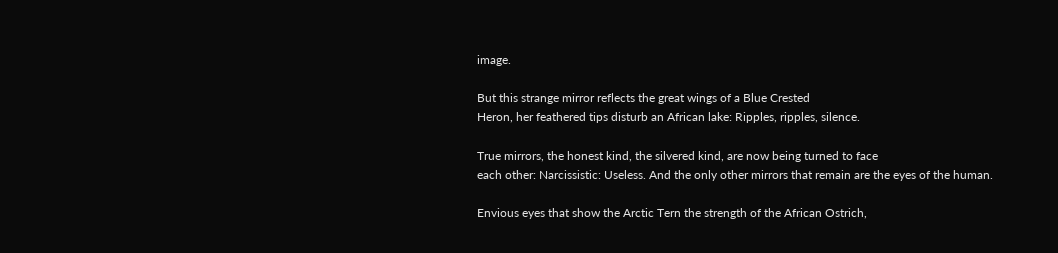image.

But this strange mirror reflects the great wings of a Blue Crested
Heron, her feathered tips disturb an African lake: Ripples, ripples, silence.

True mirrors, the honest kind, the silvered kind, are now being turned to face
each other: Narcissistic: Useless. And the only other mirrors that remain are the eyes of the human.

Envious eyes that show the Arctic Tern the strength of the African Ostrich,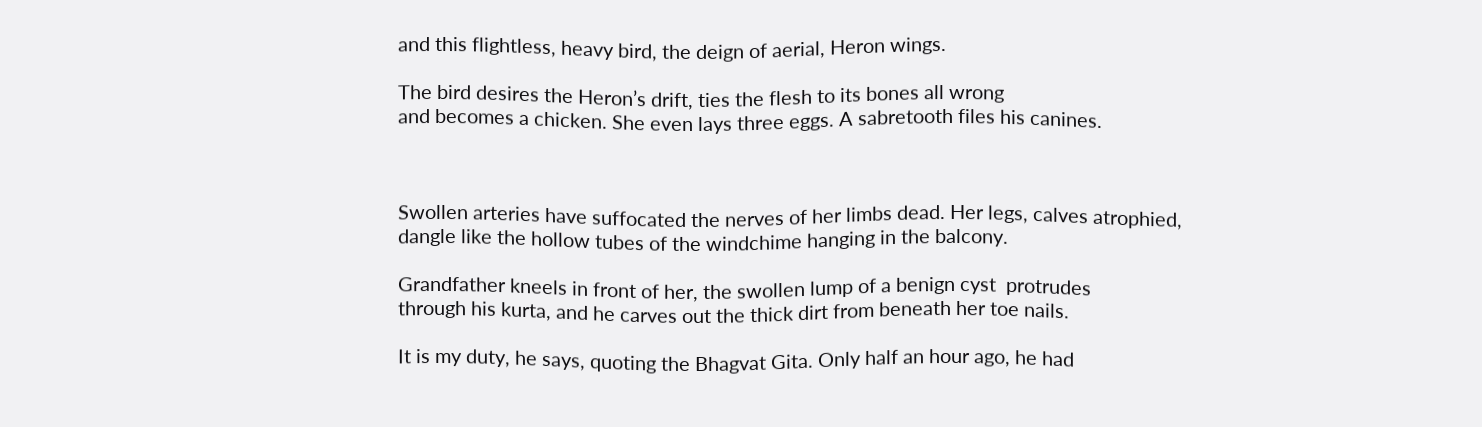and this flightless, heavy bird, the deign of aerial, Heron wings.

The bird desires the Heron’s drift, ties the flesh to its bones all wrong
and becomes a chicken. She even lays three eggs. A sabretooth files his canines.



Swollen arteries have suffocated the nerves of her limbs dead. Her legs, calves atrophied,
dangle like the hollow tubes of the windchime hanging in the balcony.

Grandfather kneels in front of her, the swollen lump of a benign cyst  protrudes
through his kurta, and he carves out the thick dirt from beneath her toe nails.

It is my duty, he says, quoting the Bhagvat Gita. Only half an hour ago, he had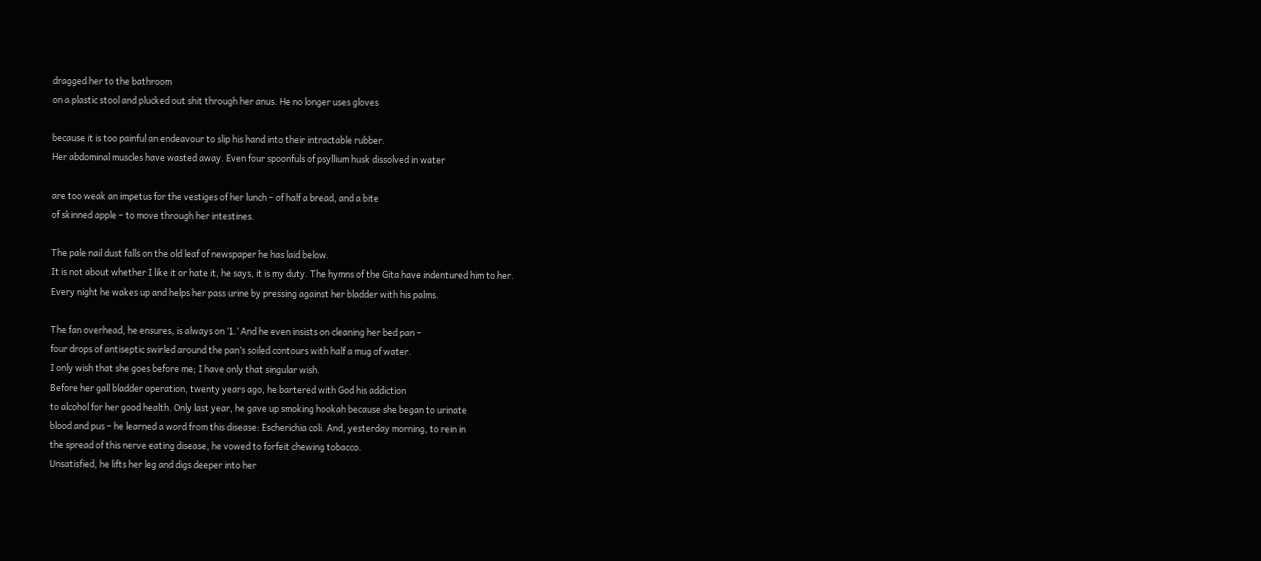dragged her to the bathroom
on a plastic stool and plucked out shit through her anus. He no longer uses gloves

because it is too painful an endeavour to slip his hand into their intractable rubber.
Her abdominal muscles have wasted away. Even four spoonfuls of psyllium husk dissolved in water

are too weak an impetus for the vestiges of her lunch – of half a bread, and a bite
of skinned apple – to move through her intestines.

The pale nail dust falls on the old leaf of newspaper he has laid below.
It is not about whether I like it or hate it, he says, it is my duty. The hymns of the Gita have indentured him to her.
Every night he wakes up and helps her pass urine by pressing against her bladder with his palms.

The fan overhead, he ensures, is always on ‘1.’ And he even insists on cleaning her bed pan –
four drops of antiseptic swirled around the pan’s soiled contours with half a mug of water.
I only wish that she goes before me; I have only that singular wish.
Before her gall bladder operation, twenty years ago, he bartered with God his addiction
to alcohol for her good health. Only last year, he gave up smoking hookah because she began to urinate
blood and pus – he learned a word from this disease: Escherichia coli. And, yesterday morning, to rein in
the spread of this nerve eating disease, he vowed to forfeit chewing tobacco.
Unsatisfied, he lifts her leg and digs deeper into her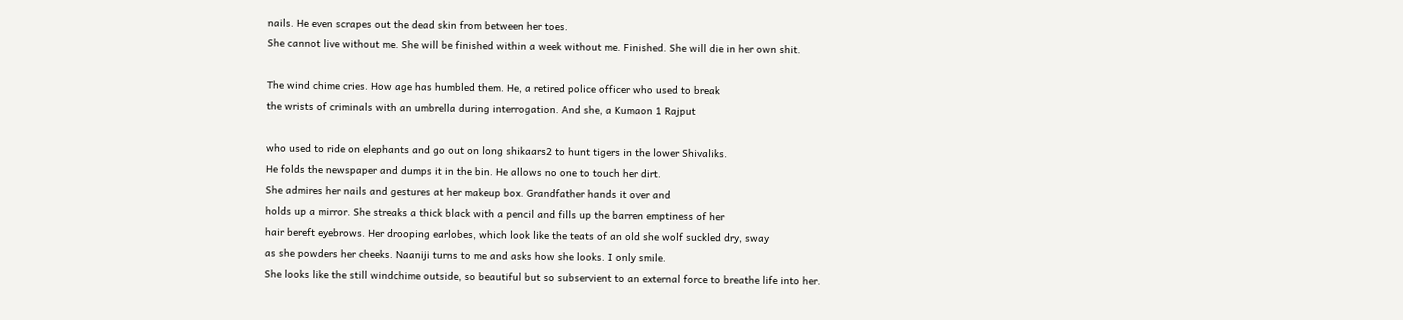nails. He even scrapes out the dead skin from between her toes.
She cannot live without me. She will be finished within a week without me. Finished. She will die in her own shit.

The wind chime cries. How age has humbled them. He, a retired police officer who used to break
the wrists of criminals with an umbrella during interrogation. And she, a Kumaon 1 Rajput

who used to ride on elephants and go out on long shikaars2 to hunt tigers in the lower Shivaliks.
He folds the newspaper and dumps it in the bin. He allows no one to touch her dirt.
She admires her nails and gestures at her makeup box. Grandfather hands it over and
holds up a mirror. She streaks a thick black with a pencil and fills up the barren emptiness of her
hair bereft eyebrows. Her drooping earlobes, which look like the teats of an old she wolf suckled dry, sway
as she powders her cheeks. Naaniji turns to me and asks how she looks. I only smile.
She looks like the still windchime outside, so beautiful but so subservient to an external force to breathe life into her.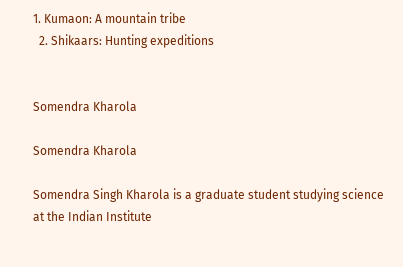1. Kumaon: A mountain tribe
  2. Shikaars: Hunting expeditions


Somendra Kharola

Somendra Kharola

Somendra Singh Kharola is a graduate student studying science at the Indian Institute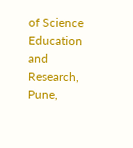of Science Education and Research, Pune,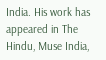India. His work has appeared in The Hindu, Muse India,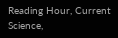Reading Hour, Current Science,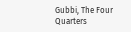Gubbi, The Four Quarters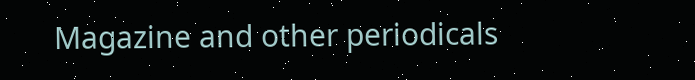Magazine and other periodicals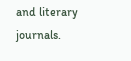and literary journals.